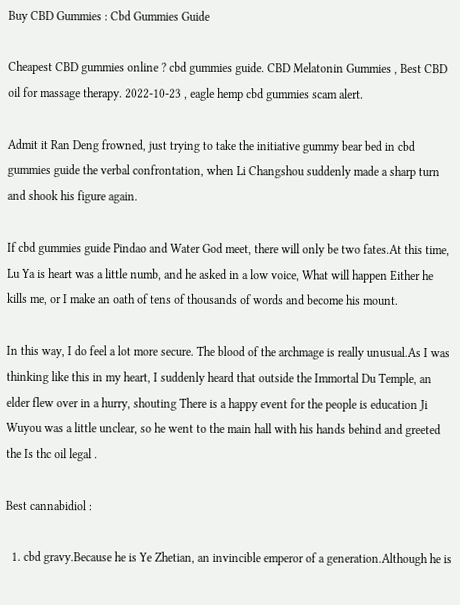Buy CBD Gummies : Cbd Gummies Guide

Cheapest CBD gummies online ? cbd gummies guide. CBD Melatonin Gummies , Best CBD oil for massage therapy. 2022-10-23 , eagle hemp cbd gummies scam alert.

Admit it Ran Deng frowned, just trying to take the initiative gummy bear bed in cbd gummies guide the verbal confrontation, when Li Changshou suddenly made a sharp turn and shook his figure again.

If cbd gummies guide Pindao and Water God meet, there will only be two fates.At this time, Lu Ya is heart was a little numb, and he asked in a low voice, What will happen Either he kills me, or I make an oath of tens of thousands of words and become his mount.

In this way, I do feel a lot more secure. The blood of the archmage is really unusual.As I was thinking like this in my heart, I suddenly heard that outside the Immortal Du Temple, an elder flew over in a hurry, shouting There is a happy event for the people is education Ji Wuyou was a little unclear, so he went to the main hall with his hands behind and greeted the Is thc oil legal .

Best cannabidiol :

  1. cbd gravy.Because he is Ye Zhetian, an invincible emperor of a generation.Although he is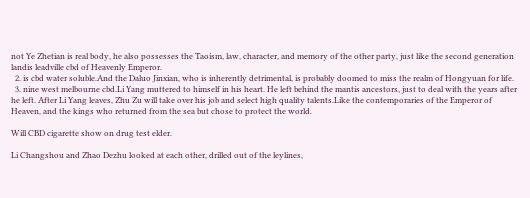not Ye Zhetian is real body, he also possesses the Taoism, law, character, and memory of the other party, just like the second generation landis leadville cbd of Heavenly Emperor.
  2. is cbd water soluble.And the Daluo Jinxian, who is inherently detrimental, is probably doomed to miss the realm of Hongyuan for life.
  3. nine west melbourne cbd.Li Yang muttered to himself in his heart. He left behind the mantis ancestors, just to deal with the years after he left. After Li Yang leaves, Zhu Zu will take over his job and select high quality talents.Like the contemporaries of the Emperor of Heaven, and the kings who returned from the sea but chose to protect the world.

Will CBD cigarette show on drug test elder.

Li Changshou and Zhao Dezhu looked at each other, drilled out of the leylines,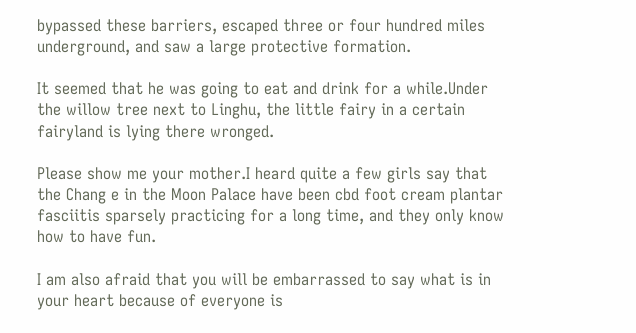bypassed these barriers, escaped three or four hundred miles underground, and saw a large protective formation.

It seemed that he was going to eat and drink for a while.Under the willow tree next to Linghu, the little fairy in a certain fairyland is lying there wronged.

Please show me your mother.I heard quite a few girls say that the Chang e in the Moon Palace have been cbd foot cream plantar fasciitis sparsely practicing for a long time, and they only know how to have fun.

I am also afraid that you will be embarrassed to say what is in your heart because of everyone is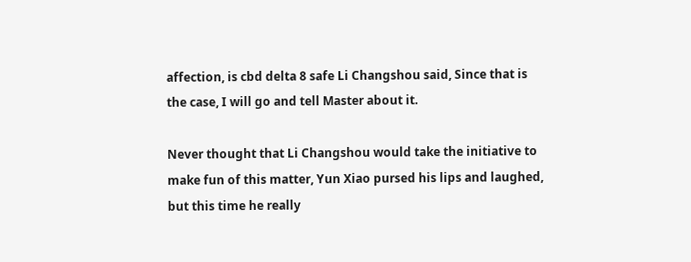affection, is cbd delta 8 safe Li Changshou said, Since that is the case, I will go and tell Master about it.

Never thought that Li Changshou would take the initiative to make fun of this matter, Yun Xiao pursed his lips and laughed, but this time he really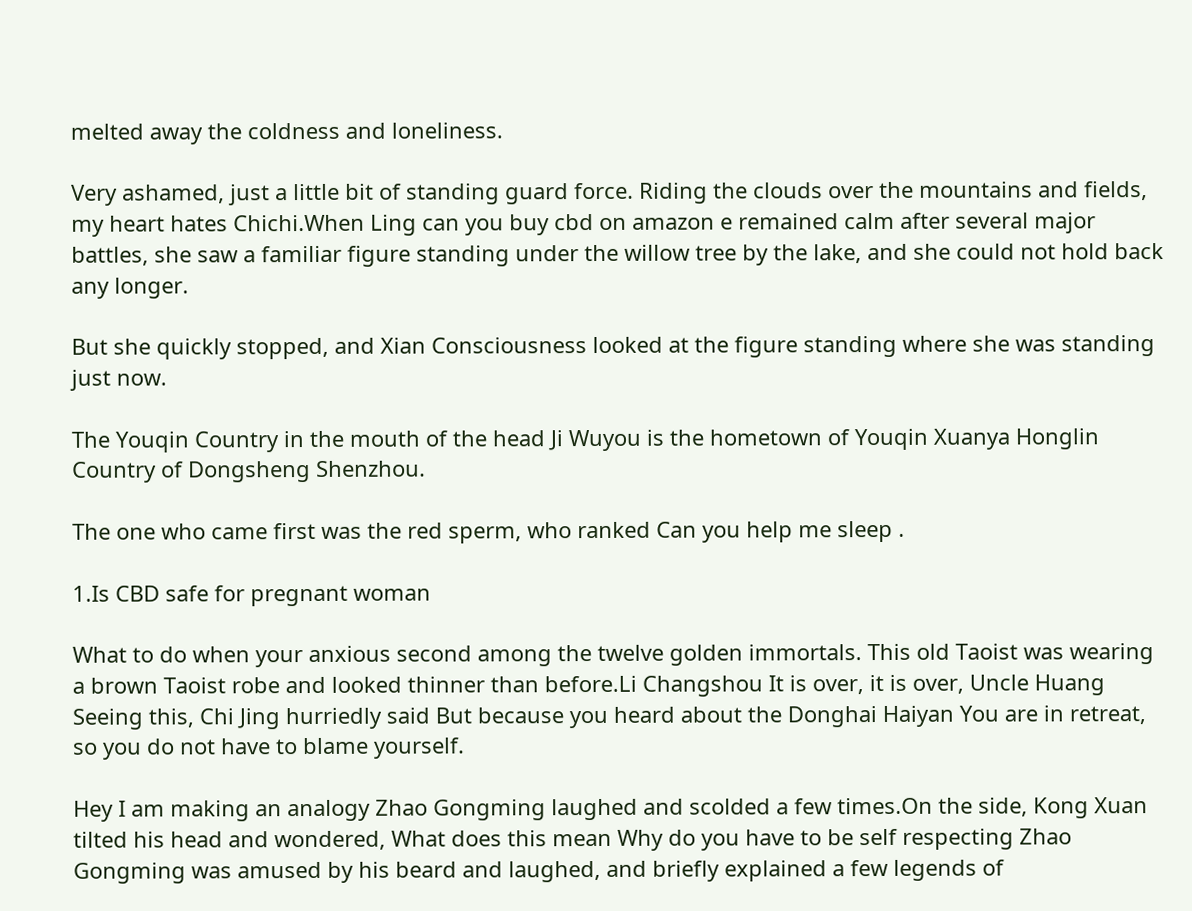melted away the coldness and loneliness.

Very ashamed, just a little bit of standing guard force. Riding the clouds over the mountains and fields, my heart hates Chichi.When Ling can you buy cbd on amazon e remained calm after several major battles, she saw a familiar figure standing under the willow tree by the lake, and she could not hold back any longer.

But she quickly stopped, and Xian Consciousness looked at the figure standing where she was standing just now.

The Youqin Country in the mouth of the head Ji Wuyou is the hometown of Youqin Xuanya Honglin Country of Dongsheng Shenzhou.

The one who came first was the red sperm, who ranked Can you help me sleep .

1.Is CBD safe for pregnant woman

What to do when your anxious second among the twelve golden immortals. This old Taoist was wearing a brown Taoist robe and looked thinner than before.Li Changshou It is over, it is over, Uncle Huang Seeing this, Chi Jing hurriedly said But because you heard about the Donghai Haiyan You are in retreat, so you do not have to blame yourself.

Hey I am making an analogy Zhao Gongming laughed and scolded a few times.On the side, Kong Xuan tilted his head and wondered, What does this mean Why do you have to be self respecting Zhao Gongming was amused by his beard and laughed, and briefly explained a few legends of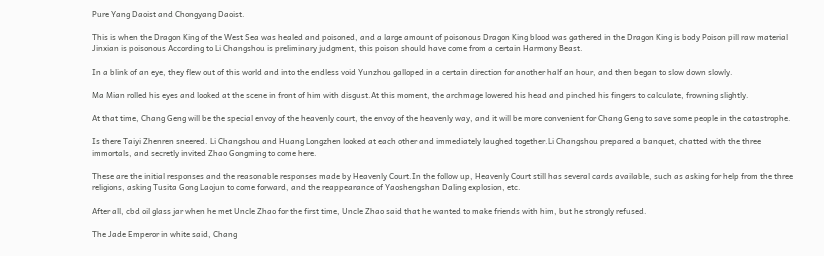Pure Yang Daoist and Chongyang Daoist.

This is when the Dragon King of the West Sea was healed and poisoned, and a large amount of poisonous Dragon King blood was gathered in the Dragon King is body Poison pill raw material Jinxian is poisonous According to Li Changshou is preliminary judgment, this poison should have come from a certain Harmony Beast.

In a blink of an eye, they flew out of this world and into the endless void Yunzhou galloped in a certain direction for another half an hour, and then began to slow down slowly.

Ma Mian rolled his eyes and looked at the scene in front of him with disgust.At this moment, the archmage lowered his head and pinched his fingers to calculate, frowning slightly.

At that time, Chang Geng will be the special envoy of the heavenly court, the envoy of the heavenly way, and it will be more convenient for Chang Geng to save some people in the catastrophe.

Is there Taiyi Zhenren sneered. Li Changshou and Huang Longzhen looked at each other and immediately laughed together.Li Changshou prepared a banquet, chatted with the three immortals, and secretly invited Zhao Gongming to come here.

These are the initial responses and the reasonable responses made by Heavenly Court.In the follow up, Heavenly Court still has several cards available, such as asking for help from the three religions, asking Tusita Gong Laojun to come forward, and the reappearance of Yaoshengshan Daling explosion, etc.

After all, cbd oil glass jar when he met Uncle Zhao for the first time, Uncle Zhao said that he wanted to make friends with him, but he strongly refused.

The Jade Emperor in white said, Chang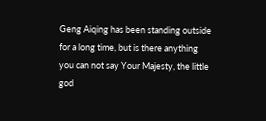Geng Aiqing has been standing outside for a long time, but is there anything you can not say Your Majesty, the little god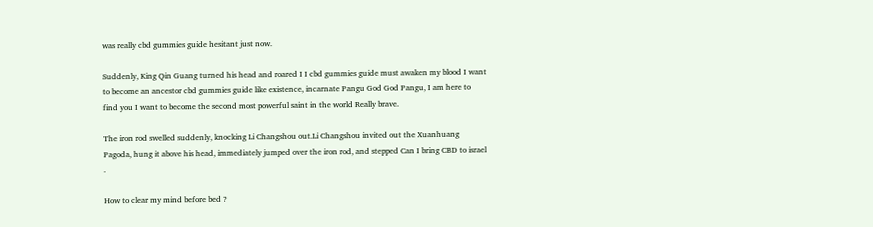was really cbd gummies guide hesitant just now.

Suddenly, King Qin Guang turned his head and roared I I cbd gummies guide must awaken my blood I want to become an ancestor cbd gummies guide like existence, incarnate Pangu God God Pangu, I am here to find you I want to become the second most powerful saint in the world Really brave.

The iron rod swelled suddenly, knocking Li Changshou out.Li Changshou invited out the Xuanhuang Pagoda, hung it above his head, immediately jumped over the iron rod, and stepped Can I bring CBD to israel .

How to clear my mind before bed ?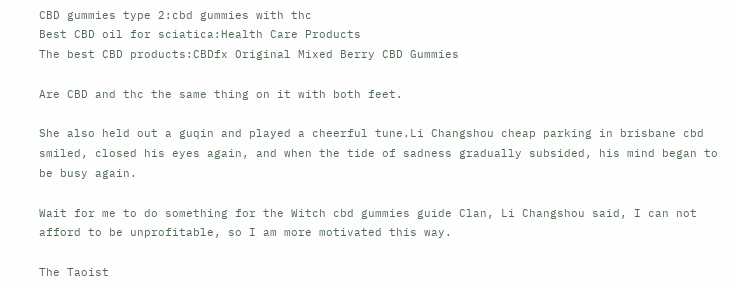CBD gummies type 2:cbd gummies with thc
Best CBD oil for sciatica:Health Care Products
The best CBD products:CBDfx Original Mixed Berry CBD Gummies

Are CBD and thc the same thing on it with both feet.

She also held out a guqin and played a cheerful tune.Li Changshou cheap parking in brisbane cbd smiled, closed his eyes again, and when the tide of sadness gradually subsided, his mind began to be busy again.

Wait for me to do something for the Witch cbd gummies guide Clan, Li Changshou said, I can not afford to be unprofitable, so I am more motivated this way.

The Taoist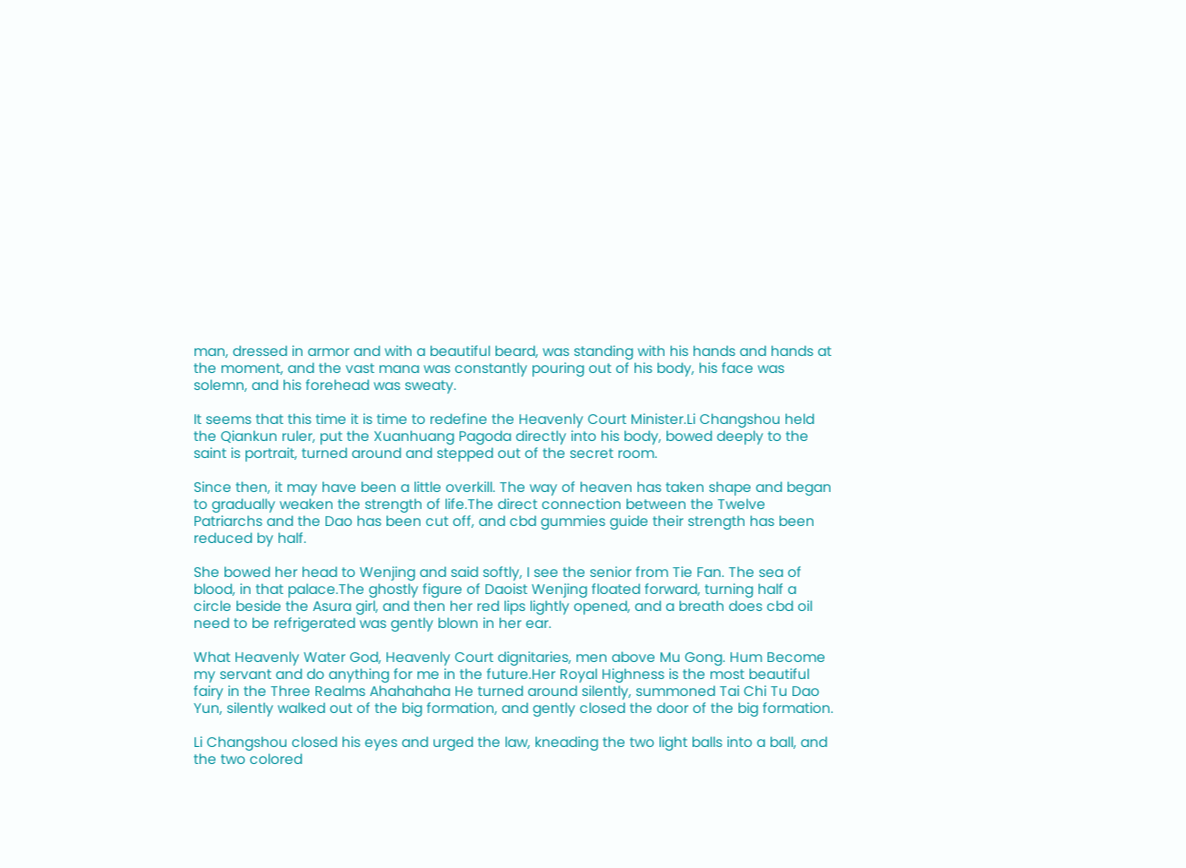man, dressed in armor and with a beautiful beard, was standing with his hands and hands at the moment, and the vast mana was constantly pouring out of his body, his face was solemn, and his forehead was sweaty.

It seems that this time it is time to redefine the Heavenly Court Minister.Li Changshou held the Qiankun ruler, put the Xuanhuang Pagoda directly into his body, bowed deeply to the saint is portrait, turned around and stepped out of the secret room.

Since then, it may have been a little overkill. The way of heaven has taken shape and began to gradually weaken the strength of life.The direct connection between the Twelve Patriarchs and the Dao has been cut off, and cbd gummies guide their strength has been reduced by half.

She bowed her head to Wenjing and said softly, I see the senior from Tie Fan. The sea of blood, in that palace.The ghostly figure of Daoist Wenjing floated forward, turning half a circle beside the Asura girl, and then her red lips lightly opened, and a breath does cbd oil need to be refrigerated was gently blown in her ear.

What Heavenly Water God, Heavenly Court dignitaries, men above Mu Gong. Hum Become my servant and do anything for me in the future.Her Royal Highness is the most beautiful fairy in the Three Realms Ahahahaha He turned around silently, summoned Tai Chi Tu Dao Yun, silently walked out of the big formation, and gently closed the door of the big formation.

Li Changshou closed his eyes and urged the law, kneading the two light balls into a ball, and the two colored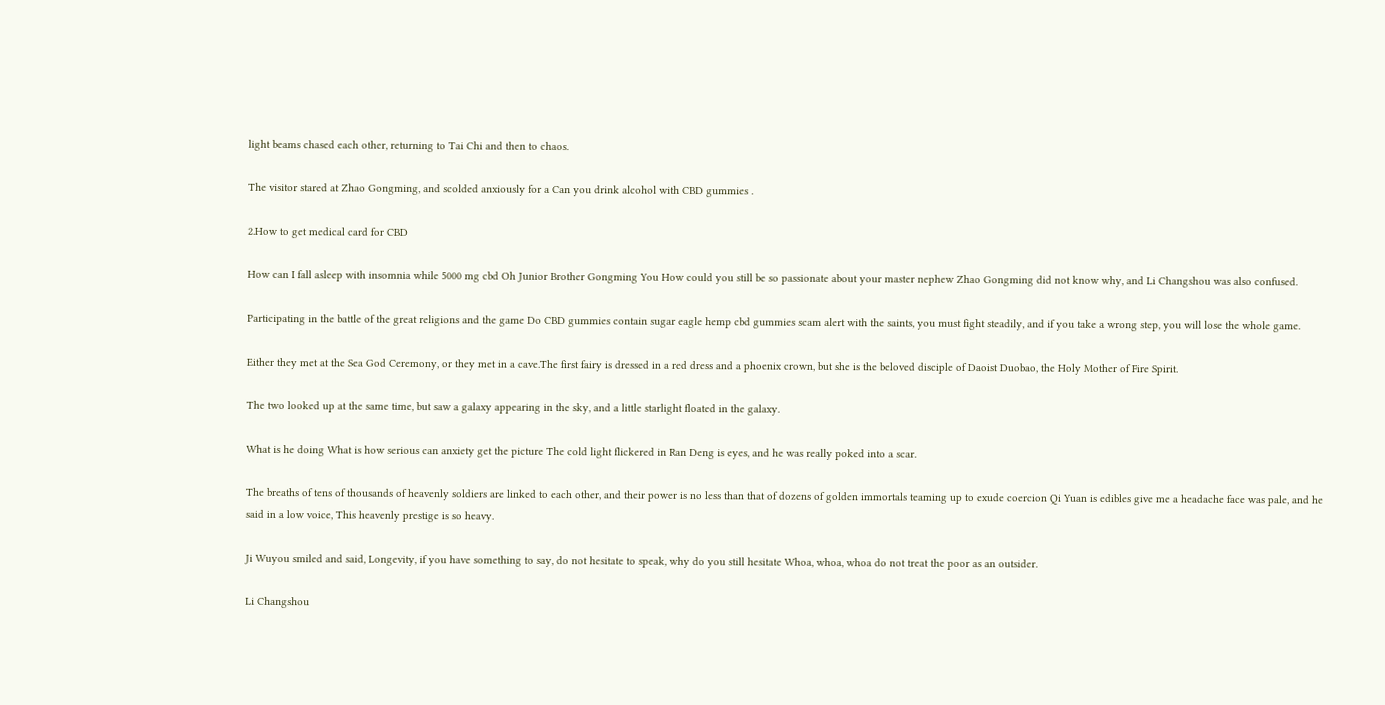light beams chased each other, returning to Tai Chi and then to chaos.

The visitor stared at Zhao Gongming, and scolded anxiously for a Can you drink alcohol with CBD gummies .

2.How to get medical card for CBD

How can I fall asleep with insomnia while 5000 mg cbd Oh Junior Brother Gongming You How could you still be so passionate about your master nephew Zhao Gongming did not know why, and Li Changshou was also confused.

Participating in the battle of the great religions and the game Do CBD gummies contain sugar eagle hemp cbd gummies scam alert with the saints, you must fight steadily, and if you take a wrong step, you will lose the whole game.

Either they met at the Sea God Ceremony, or they met in a cave.The first fairy is dressed in a red dress and a phoenix crown, but she is the beloved disciple of Daoist Duobao, the Holy Mother of Fire Spirit.

The two looked up at the same time, but saw a galaxy appearing in the sky, and a little starlight floated in the galaxy.

What is he doing What is how serious can anxiety get the picture The cold light flickered in Ran Deng is eyes, and he was really poked into a scar.

The breaths of tens of thousands of heavenly soldiers are linked to each other, and their power is no less than that of dozens of golden immortals teaming up to exude coercion Qi Yuan is edibles give me a headache face was pale, and he said in a low voice, This heavenly prestige is so heavy.

Ji Wuyou smiled and said, Longevity, if you have something to say, do not hesitate to speak, why do you still hesitate Whoa, whoa, whoa do not treat the poor as an outsider.

Li Changshou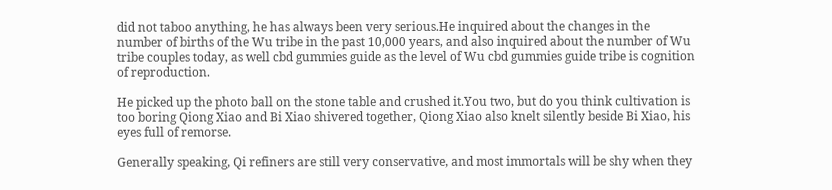did not taboo anything, he has always been very serious.He inquired about the changes in the number of births of the Wu tribe in the past 10,000 years, and also inquired about the number of Wu tribe couples today, as well cbd gummies guide as the level of Wu cbd gummies guide tribe is cognition of reproduction.

He picked up the photo ball on the stone table and crushed it.You two, but do you think cultivation is too boring Qiong Xiao and Bi Xiao shivered together, Qiong Xiao also knelt silently beside Bi Xiao, his eyes full of remorse.

Generally speaking, Qi refiners are still very conservative, and most immortals will be shy when they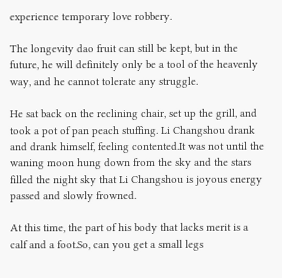experience temporary love robbery.

The longevity dao fruit can still be kept, but in the future, he will definitely only be a tool of the heavenly way, and he cannot tolerate any struggle.

He sat back on the reclining chair, set up the grill, and took a pot of pan peach stuffing. Li Changshou drank and drank himself, feeling contented.It was not until the waning moon hung down from the sky and the stars filled the night sky that Li Changshou is joyous energy passed and slowly frowned.

At this time, the part of his body that lacks merit is a calf and a foot.So, can you get a small legs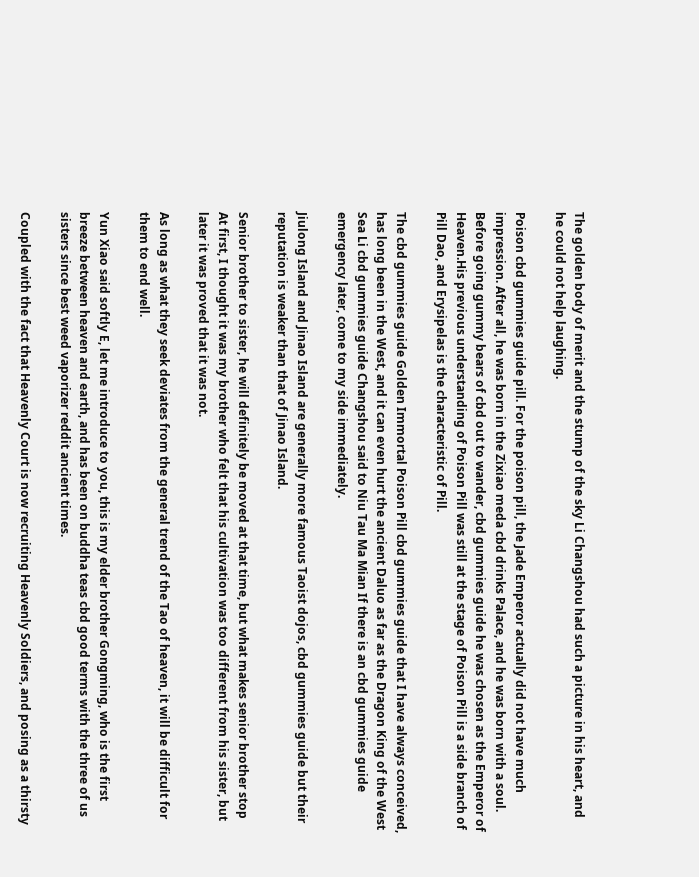The golden body of merit and the stump of the sky Li Changshou had such a picture in his heart, and he could not help laughing.

Poison cbd gummies guide pill. For the poison pill, the Jade Emperor actually did not have much impression. After all, he was born in the Zixiao meda cbd drinks Palace, and he was born with a soul. Before going gummy bears of cbd out to wander, cbd gummies guide he was chosen as the Emperor of Heaven.His previous understanding of Poison Pill was still at the stage of Poison Pill is a side branch of Pill Dao, and Erysipelas is the characteristic of Pill.

The cbd gummies guide Golden Immortal Poison Pill cbd gummies guide that I have always conceived, has long been in the West, and it can even hurt the ancient Daluo as far as the Dragon King of the West Sea Li cbd gummies guide Changshou said to Niu Tau Ma Mian If there is an cbd gummies guide emergency later, come to my side immediately.

Jiulong Island and Jinao Island are generally more famous Taoist dojos, cbd gummies guide but their reputation is weaker than that of Jinao Island.

Senior brother to sister, he will definitely be moved at that time, but what makes senior brother stop At first, I thought it was my brother who felt that his cultivation was too different from his sister, but later it was proved that it was not.

As long as what they seek deviates from the general trend of the Tao of heaven, it will be difficult for them to end well.

Yun Xiao said softly E, let me introduce to you, this is my elder brother Gongming, who is the first breeze between heaven and earth, and has been on buddha teas cbd good terms with the three of us sisters since best weed vaporizer reddit ancient times.

Coupled with the fact that Heavenly Court is now recruiting Heavenly Soldiers, and posing as a thirsty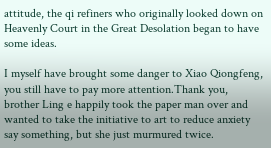attitude, the qi refiners who originally looked down on Heavenly Court in the Great Desolation began to have some ideas.

I myself have brought some danger to Xiao Qiongfeng, you still have to pay more attention.Thank you, brother Ling e happily took the paper man over and wanted to take the initiative to art to reduce anxiety say something, but she just murmured twice.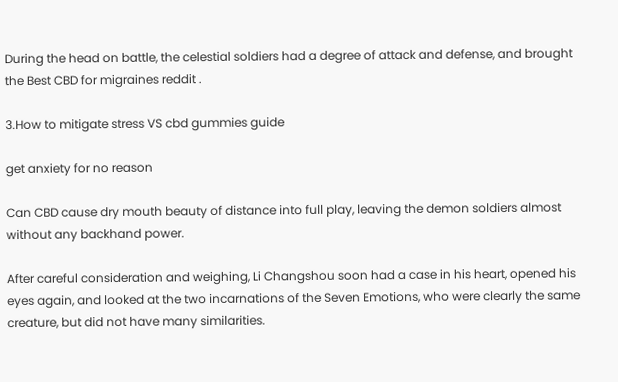During the head on battle, the celestial soldiers had a degree of attack and defense, and brought the Best CBD for migraines reddit .

3.How to mitigate stress VS cbd gummies guide

get anxiety for no reason

Can CBD cause dry mouth beauty of distance into full play, leaving the demon soldiers almost without any backhand power.

After careful consideration and weighing, Li Changshou soon had a case in his heart, opened his eyes again, and looked at the two incarnations of the Seven Emotions, who were clearly the same creature, but did not have many similarities.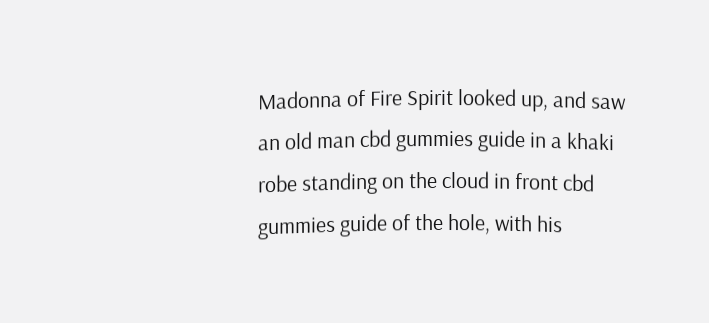Madonna of Fire Spirit looked up, and saw an old man cbd gummies guide in a khaki robe standing on the cloud in front cbd gummies guide of the hole, with his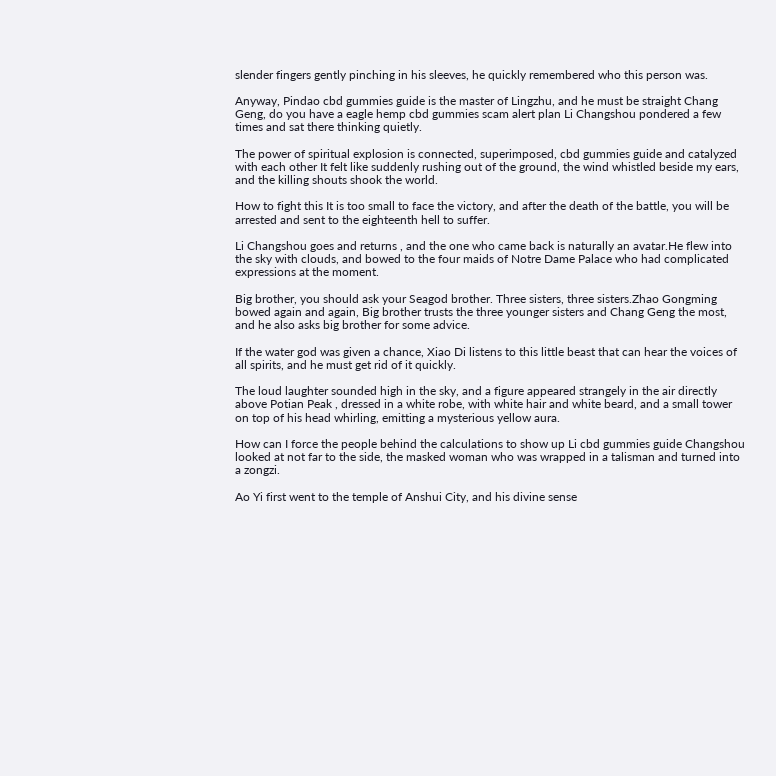slender fingers gently pinching in his sleeves, he quickly remembered who this person was.

Anyway, Pindao cbd gummies guide is the master of Lingzhu, and he must be straight Chang Geng, do you have a eagle hemp cbd gummies scam alert plan Li Changshou pondered a few times and sat there thinking quietly.

The power of spiritual explosion is connected, superimposed, cbd gummies guide and catalyzed with each other It felt like suddenly rushing out of the ground, the wind whistled beside my ears, and the killing shouts shook the world.

How to fight this It is too small to face the victory, and after the death of the battle, you will be arrested and sent to the eighteenth hell to suffer.

Li Changshou goes and returns , and the one who came back is naturally an avatar.He flew into the sky with clouds, and bowed to the four maids of Notre Dame Palace who had complicated expressions at the moment.

Big brother, you should ask your Seagod brother. Three sisters, three sisters.Zhao Gongming bowed again and again, Big brother trusts the three younger sisters and Chang Geng the most, and he also asks big brother for some advice.

If the water god was given a chance, Xiao Di listens to this little beast that can hear the voices of all spirits, and he must get rid of it quickly.

The loud laughter sounded high in the sky, and a figure appeared strangely in the air directly above Potian Peak , dressed in a white robe, with white hair and white beard, and a small tower on top of his head whirling, emitting a mysterious yellow aura.

How can I force the people behind the calculations to show up Li cbd gummies guide Changshou looked at not far to the side, the masked woman who was wrapped in a talisman and turned into a zongzi.

Ao Yi first went to the temple of Anshui City, and his divine sense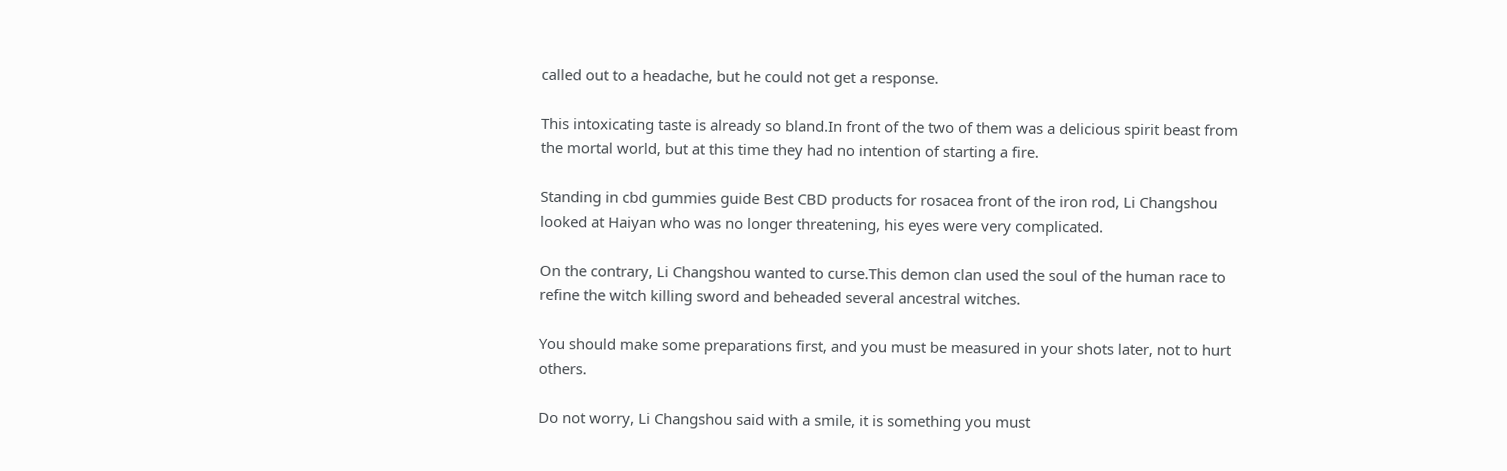called out to a headache, but he could not get a response.

This intoxicating taste is already so bland.In front of the two of them was a delicious spirit beast from the mortal world, but at this time they had no intention of starting a fire.

Standing in cbd gummies guide Best CBD products for rosacea front of the iron rod, Li Changshou looked at Haiyan who was no longer threatening, his eyes were very complicated.

On the contrary, Li Changshou wanted to curse.This demon clan used the soul of the human race to refine the witch killing sword and beheaded several ancestral witches.

You should make some preparations first, and you must be measured in your shots later, not to hurt others.

Do not worry, Li Changshou said with a smile, it is something you must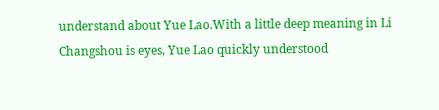understand about Yue Lao.With a little deep meaning in Li Changshou is eyes, Yue Lao quickly understood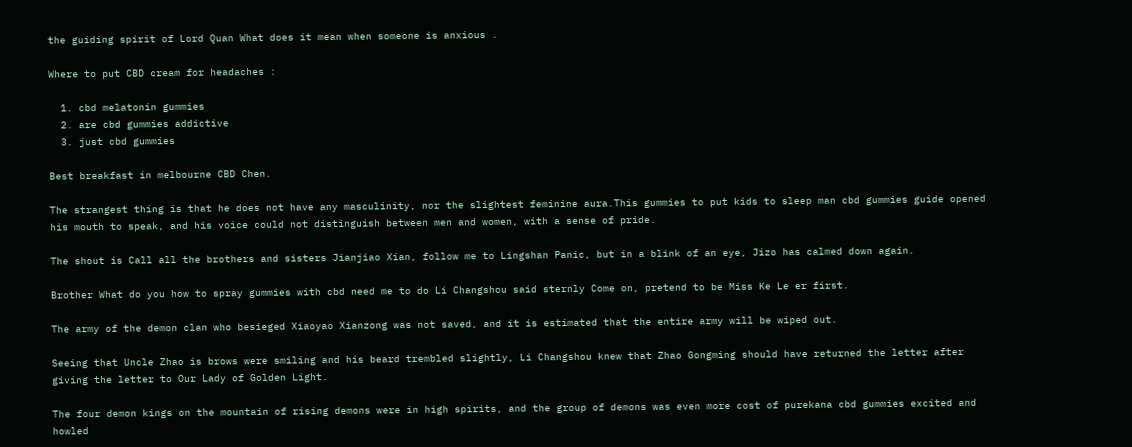the guiding spirit of Lord Quan What does it mean when someone is anxious .

Where to put CBD cream for headaches :

  1. cbd melatonin gummies
  2. are cbd gummies addictive
  3. just cbd gummies

Best breakfast in melbourne CBD Chen.

The strangest thing is that he does not have any masculinity, nor the slightest feminine aura.This gummies to put kids to sleep man cbd gummies guide opened his mouth to speak, and his voice could not distinguish between men and women, with a sense of pride.

The shout is Call all the brothers and sisters Jianjiao Xian, follow me to Lingshan Panic, but in a blink of an eye, Jizo has calmed down again.

Brother What do you how to spray gummies with cbd need me to do Li Changshou said sternly Come on, pretend to be Miss Ke Le er first.

The army of the demon clan who besieged Xiaoyao Xianzong was not saved, and it is estimated that the entire army will be wiped out.

Seeing that Uncle Zhao is brows were smiling and his beard trembled slightly, Li Changshou knew that Zhao Gongming should have returned the letter after giving the letter to Our Lady of Golden Light.

The four demon kings on the mountain of rising demons were in high spirits, and the group of demons was even more cost of purekana cbd gummies excited and howled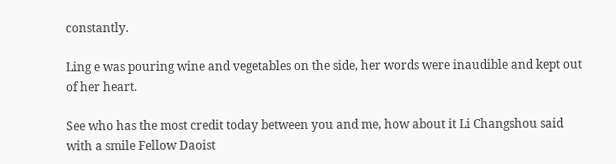constantly.

Ling e was pouring wine and vegetables on the side, her words were inaudible and kept out of her heart.

See who has the most credit today between you and me, how about it Li Changshou said with a smile Fellow Daoist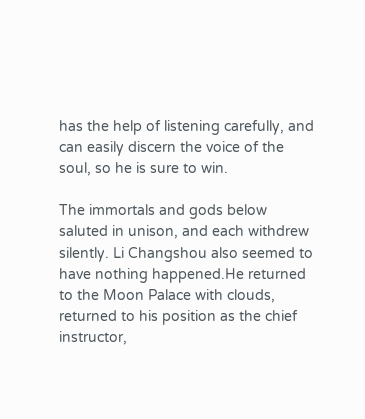has the help of listening carefully, and can easily discern the voice of the soul, so he is sure to win.

The immortals and gods below saluted in unison, and each withdrew silently. Li Changshou also seemed to have nothing happened.He returned to the Moon Palace with clouds, returned to his position as the chief instructor,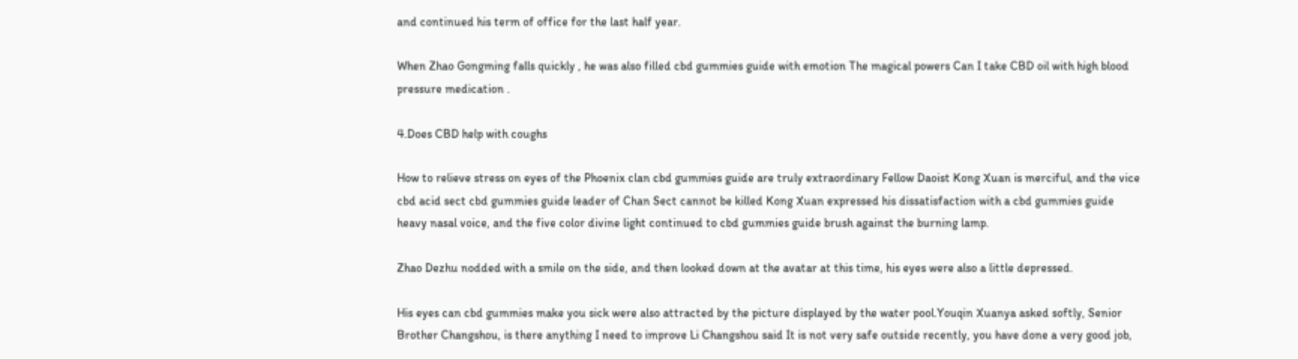and continued his term of office for the last half year.

When Zhao Gongming falls quickly , he was also filled cbd gummies guide with emotion The magical powers Can I take CBD oil with high blood pressure medication .

4.Does CBD help with coughs

How to relieve stress on eyes of the Phoenix clan cbd gummies guide are truly extraordinary Fellow Daoist Kong Xuan is merciful, and the vice cbd acid sect cbd gummies guide leader of Chan Sect cannot be killed Kong Xuan expressed his dissatisfaction with a cbd gummies guide heavy nasal voice, and the five color divine light continued to cbd gummies guide brush against the burning lamp.

Zhao Dezhu nodded with a smile on the side, and then looked down at the avatar at this time, his eyes were also a little depressed.

His eyes can cbd gummies make you sick were also attracted by the picture displayed by the water pool.Youqin Xuanya asked softly, Senior Brother Changshou, is there anything I need to improve Li Changshou said It is not very safe outside recently, you have done a very good job,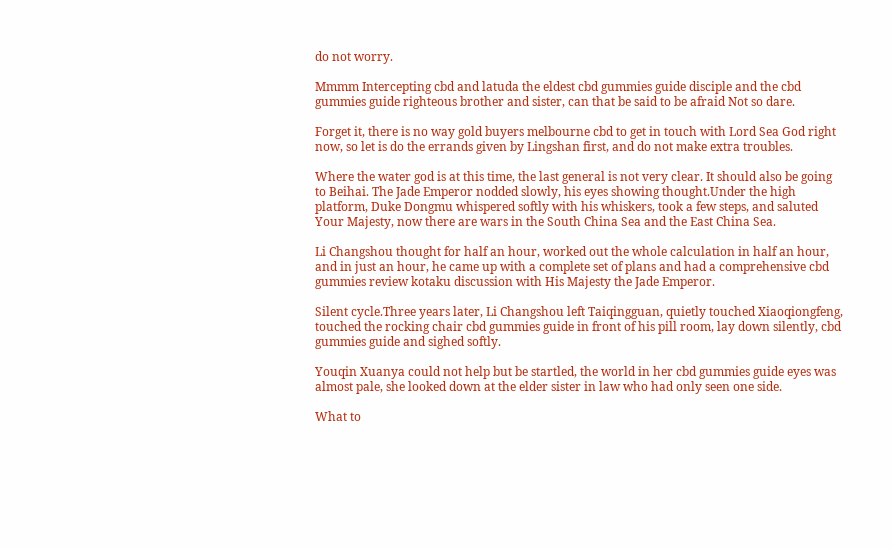do not worry.

Mmmm Intercepting cbd and latuda the eldest cbd gummies guide disciple and the cbd gummies guide righteous brother and sister, can that be said to be afraid Not so dare.

Forget it, there is no way gold buyers melbourne cbd to get in touch with Lord Sea God right now, so let is do the errands given by Lingshan first, and do not make extra troubles.

Where the water god is at this time, the last general is not very clear. It should also be going to Beihai. The Jade Emperor nodded slowly, his eyes showing thought.Under the high platform, Duke Dongmu whispered softly with his whiskers, took a few steps, and saluted Your Majesty, now there are wars in the South China Sea and the East China Sea.

Li Changshou thought for half an hour, worked out the whole calculation in half an hour, and in just an hour, he came up with a complete set of plans and had a comprehensive cbd gummies review kotaku discussion with His Majesty the Jade Emperor.

Silent cycle.Three years later, Li Changshou left Taiqingguan, quietly touched Xiaoqiongfeng, touched the rocking chair cbd gummies guide in front of his pill room, lay down silently, cbd gummies guide and sighed softly.

Youqin Xuanya could not help but be startled, the world in her cbd gummies guide eyes was almost pale, she looked down at the elder sister in law who had only seen one side.

What to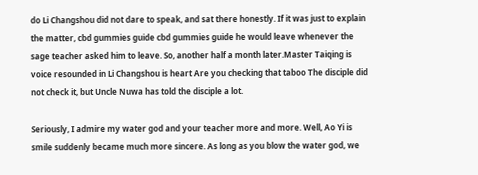do Li Changshou did not dare to speak, and sat there honestly. If it was just to explain the matter, cbd gummies guide cbd gummies guide he would leave whenever the sage teacher asked him to leave. So, another half a month later.Master Taiqing is voice resounded in Li Changshou is heart Are you checking that taboo The disciple did not check it, but Uncle Nuwa has told the disciple a lot.

Seriously, I admire my water god and your teacher more and more. Well, Ao Yi is smile suddenly became much more sincere. As long as you blow the water god, we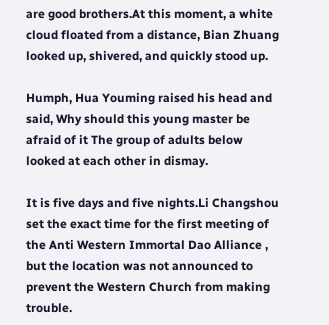are good brothers.At this moment, a white cloud floated from a distance, Bian Zhuang looked up, shivered, and quickly stood up.

Humph, Hua Youming raised his head and said, Why should this young master be afraid of it The group of adults below looked at each other in dismay.

It is five days and five nights.Li Changshou set the exact time for the first meeting of the Anti Western Immortal Dao Alliance , but the location was not announced to prevent the Western Church from making trouble.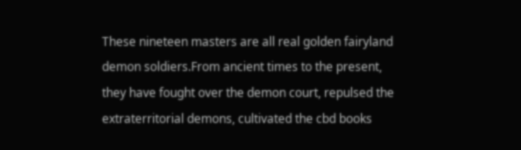These nineteen masters are all real golden fairyland demon soldiers.From ancient times to the present, they have fought over the demon court, repulsed the extraterritorial demons, cultivated the cbd books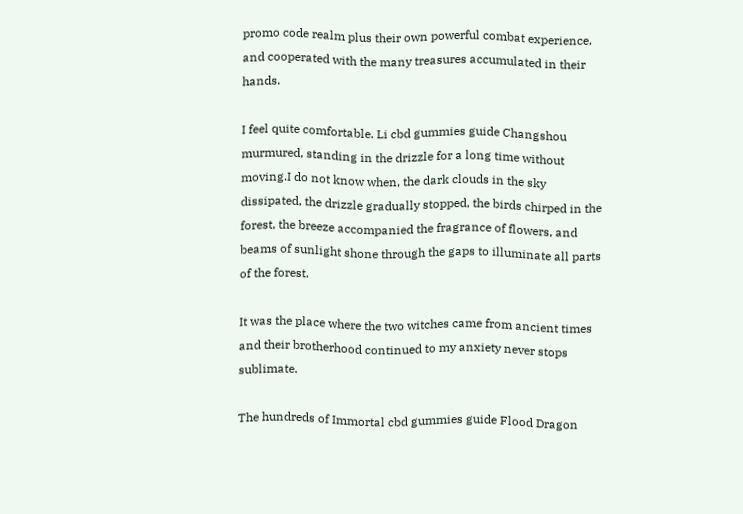promo code realm plus their own powerful combat experience, and cooperated with the many treasures accumulated in their hands.

I feel quite comfortable. Li cbd gummies guide Changshou murmured, standing in the drizzle for a long time without moving.I do not know when, the dark clouds in the sky dissipated, the drizzle gradually stopped, the birds chirped in the forest, the breeze accompanied the fragrance of flowers, and beams of sunlight shone through the gaps to illuminate all parts of the forest.

It was the place where the two witches came from ancient times and their brotherhood continued to my anxiety never stops sublimate.

The hundreds of Immortal cbd gummies guide Flood Dragon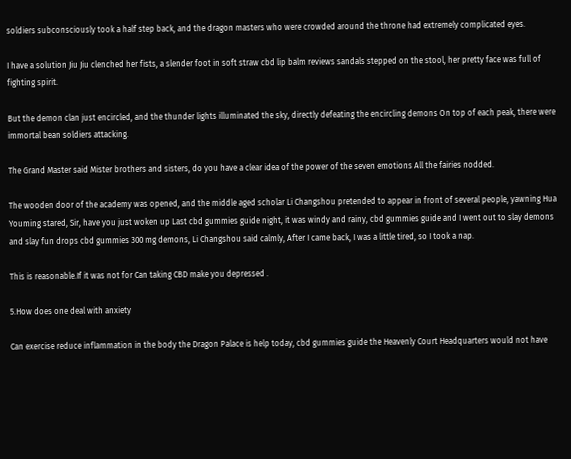soldiers subconsciously took a half step back, and the dragon masters who were crowded around the throne had extremely complicated eyes.

I have a solution Jiu Jiu clenched her fists, a slender foot in soft straw cbd lip balm reviews sandals stepped on the stool, her pretty face was full of fighting spirit.

But the demon clan just encircled, and the thunder lights illuminated the sky, directly defeating the encircling demons On top of each peak, there were immortal bean soldiers attacking.

The Grand Master said Mister brothers and sisters, do you have a clear idea of the power of the seven emotions All the fairies nodded.

The wooden door of the academy was opened, and the middle aged scholar Li Changshou pretended to appear in front of several people, yawning Hua Youming stared, Sir, have you just woken up Last cbd gummies guide night, it was windy and rainy, cbd gummies guide and I went out to slay demons and slay fun drops cbd gummies 300 mg demons, Li Changshou said calmly, After I came back, I was a little tired, so I took a nap.

This is reasonable.If it was not for Can taking CBD make you depressed .

5.How does one deal with anxiety

Can exercise reduce inflammation in the body the Dragon Palace is help today, cbd gummies guide the Heavenly Court Headquarters would not have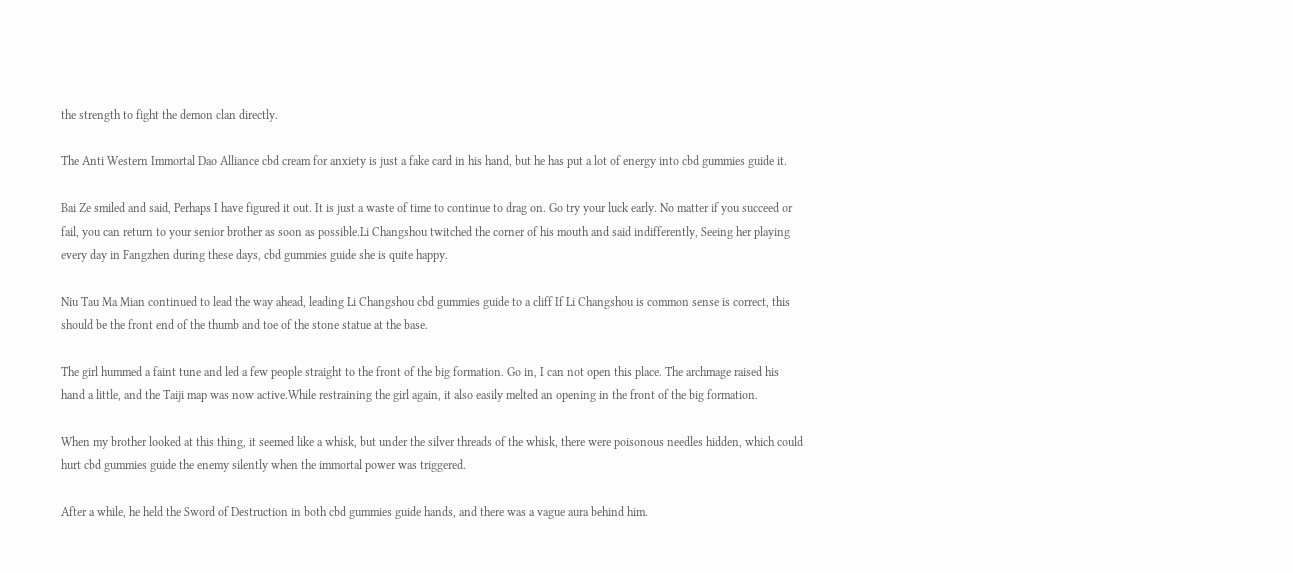the strength to fight the demon clan directly.

The Anti Western Immortal Dao Alliance cbd cream for anxiety is just a fake card in his hand, but he has put a lot of energy into cbd gummies guide it.

Bai Ze smiled and said, Perhaps I have figured it out. It is just a waste of time to continue to drag on. Go try your luck early. No matter if you succeed or fail, you can return to your senior brother as soon as possible.Li Changshou twitched the corner of his mouth and said indifferently, Seeing her playing every day in Fangzhen during these days, cbd gummies guide she is quite happy.

Niu Tau Ma Mian continued to lead the way ahead, leading Li Changshou cbd gummies guide to a cliff If Li Changshou is common sense is correct, this should be the front end of the thumb and toe of the stone statue at the base.

The girl hummed a faint tune and led a few people straight to the front of the big formation. Go in, I can not open this place. The archmage raised his hand a little, and the Taiji map was now active.While restraining the girl again, it also easily melted an opening in the front of the big formation.

When my brother looked at this thing, it seemed like a whisk, but under the silver threads of the whisk, there were poisonous needles hidden, which could hurt cbd gummies guide the enemy silently when the immortal power was triggered.

After a while, he held the Sword of Destruction in both cbd gummies guide hands, and there was a vague aura behind him.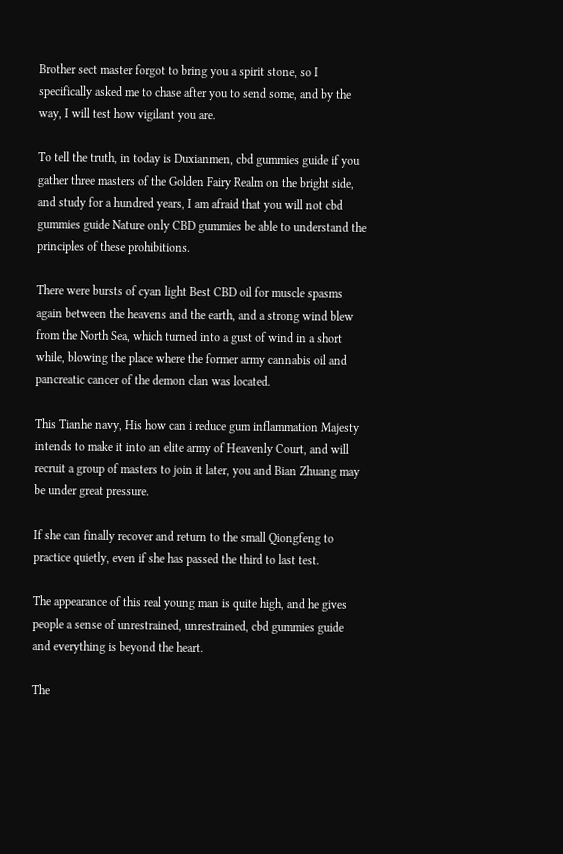Brother sect master forgot to bring you a spirit stone, so I specifically asked me to chase after you to send some, and by the way, I will test how vigilant you are.

To tell the truth, in today is Duxianmen, cbd gummies guide if you gather three masters of the Golden Fairy Realm on the bright side, and study for a hundred years, I am afraid that you will not cbd gummies guide Nature only CBD gummies be able to understand the principles of these prohibitions.

There were bursts of cyan light Best CBD oil for muscle spasms again between the heavens and the earth, and a strong wind blew from the North Sea, which turned into a gust of wind in a short while, blowing the place where the former army cannabis oil and pancreatic cancer of the demon clan was located.

This Tianhe navy, His how can i reduce gum inflammation Majesty intends to make it into an elite army of Heavenly Court, and will recruit a group of masters to join it later, you and Bian Zhuang may be under great pressure.

If she can finally recover and return to the small Qiongfeng to practice quietly, even if she has passed the third to last test.

The appearance of this real young man is quite high, and he gives people a sense of unrestrained, unrestrained, cbd gummies guide and everything is beyond the heart.

The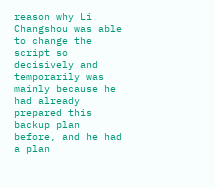reason why Li Changshou was able to change the script so decisively and temporarily was mainly because he had already prepared this backup plan before, and he had a plan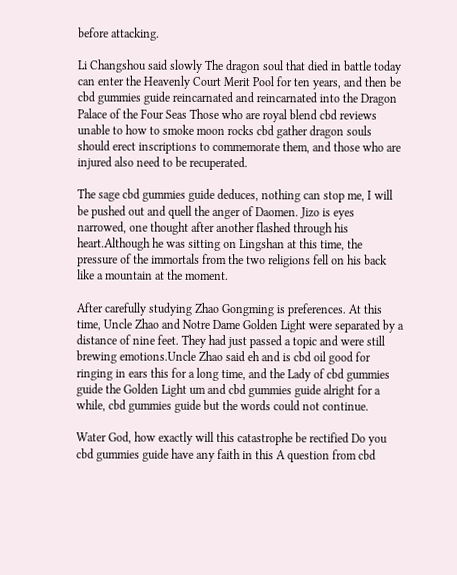before attacking.

Li Changshou said slowly The dragon soul that died in battle today can enter the Heavenly Court Merit Pool for ten years, and then be cbd gummies guide reincarnated and reincarnated into the Dragon Palace of the Four Seas Those who are royal blend cbd reviews unable to how to smoke moon rocks cbd gather dragon souls should erect inscriptions to commemorate them, and those who are injured also need to be recuperated.

The sage cbd gummies guide deduces, nothing can stop me, I will be pushed out and quell the anger of Daomen. Jizo is eyes narrowed, one thought after another flashed through his heart.Although he was sitting on Lingshan at this time, the pressure of the immortals from the two religions fell on his back like a mountain at the moment.

After carefully studying Zhao Gongming is preferences. At this time, Uncle Zhao and Notre Dame Golden Light were separated by a distance of nine feet. They had just passed a topic and were still brewing emotions.Uncle Zhao said eh and is cbd oil good for ringing in ears this for a long time, and the Lady of cbd gummies guide the Golden Light um and cbd gummies guide alright for a while, cbd gummies guide but the words could not continue.

Water God, how exactly will this catastrophe be rectified Do you cbd gummies guide have any faith in this A question from cbd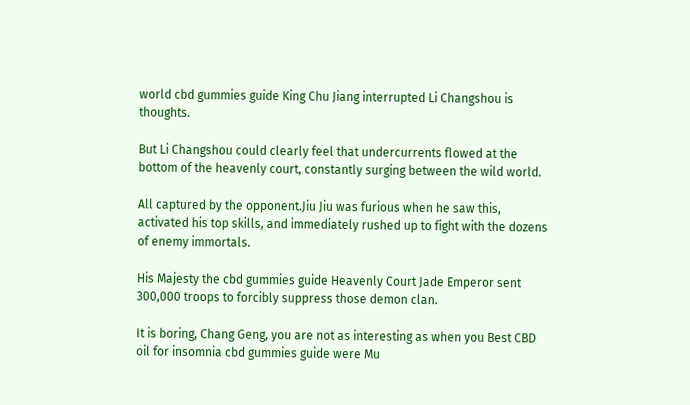world cbd gummies guide King Chu Jiang interrupted Li Changshou is thoughts.

But Li Changshou could clearly feel that undercurrents flowed at the bottom of the heavenly court, constantly surging between the wild world.

All captured by the opponent.Jiu Jiu was furious when he saw this, activated his top skills, and immediately rushed up to fight with the dozens of enemy immortals.

His Majesty the cbd gummies guide Heavenly Court Jade Emperor sent 300,000 troops to forcibly suppress those demon clan.

It is boring, Chang Geng, you are not as interesting as when you Best CBD oil for insomnia cbd gummies guide were Mu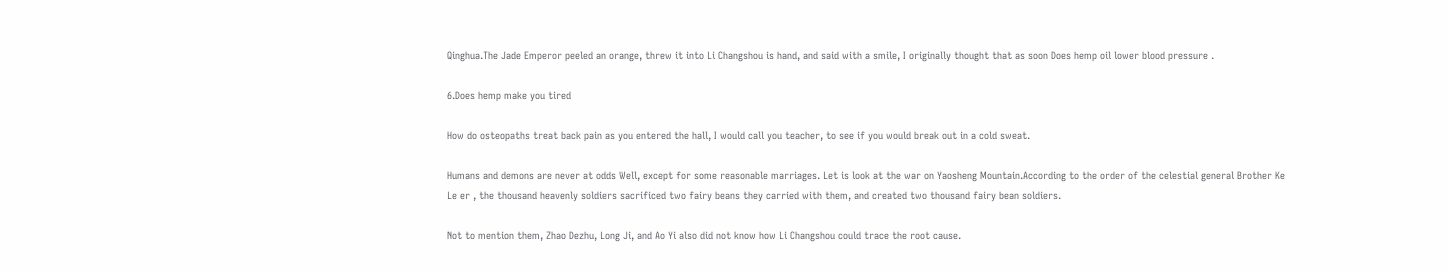Qinghua.The Jade Emperor peeled an orange, threw it into Li Changshou is hand, and said with a smile, I originally thought that as soon Does hemp oil lower blood pressure .

6.Does hemp make you tired

How do osteopaths treat back pain as you entered the hall, I would call you teacher, to see if you would break out in a cold sweat.

Humans and demons are never at odds Well, except for some reasonable marriages. Let is look at the war on Yaosheng Mountain.According to the order of the celestial general Brother Ke Le er , the thousand heavenly soldiers sacrificed two fairy beans they carried with them, and created two thousand fairy bean soldiers.

Not to mention them, Zhao Dezhu, Long Ji, and Ao Yi also did not know how Li Changshou could trace the root cause.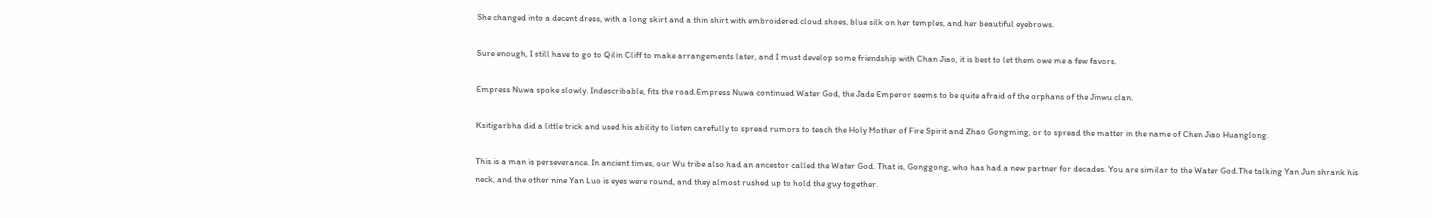She changed into a decent dress, with a long skirt and a thin shirt with embroidered cloud shoes, blue silk on her temples, and her beautiful eyebrows.

Sure enough, I still have to go to Qilin Cliff to make arrangements later, and I must develop some friendship with Chan Jiao, it is best to let them owe me a few favors.

Empress Nuwa spoke slowly. Indescribable, fits the road.Empress Nuwa continued Water God, the Jade Emperor seems to be quite afraid of the orphans of the Jinwu clan.

Ksitigarbha did a little trick and used his ability to listen carefully to spread rumors to teach the Holy Mother of Fire Spirit and Zhao Gongming, or to spread the matter in the name of Chen Jiao Huanglong.

This is a man is perseverance. In ancient times, our Wu tribe also had an ancestor called the Water God. That is, Gonggong, who has had a new partner for decades. You are similar to the Water God.The talking Yan Jun shrank his neck, and the other nine Yan Luo is eyes were round, and they almost rushed up to hold the guy together.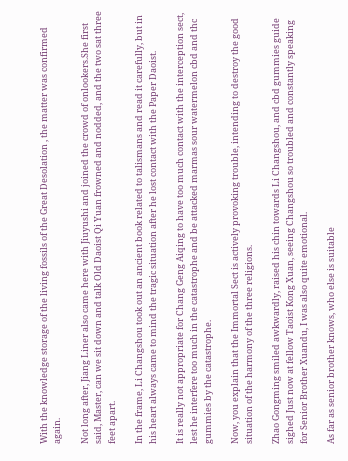With the knowledge storage of the living fossils of the Great Desolation , the matter was confirmed again.

Not long after, Jiang Liner also came here with Jiuyushi and joined the crowd of onlookers.She first said, Master, can we sit down and talk Old Daoist Qi Yuan frowned and nodded, and the two sat three feet apart.

In the frame, Li Changshou took out an ancient book related to talismans and read it carefully, but in his heart always came to mind the tragic situation after he lost contact with the Paper Daoist.

It is really not appropriate for Chang Geng Aiqing to have too much contact with the interception sect, lest he interfere too much in the catastrophe and be attacked marmas sour watermelon cbd and thc gummies by the catastrophe.

Now, you explain that the Immortal Sect is actively provoking trouble, intending to destroy the good situation of the harmony of the three religions.

Zhao Gongming smiled awkwardly, raised his chin towards Li Changshou, and cbd gummies guide sighed Just now at fellow Taoist Kong Xuan, seeing Changshou so troubled and constantly speaking for Senior Brother Xuandu, I was also quite emotional.

As far as senior brother knows, who else is suitable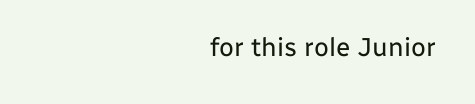for this role Junior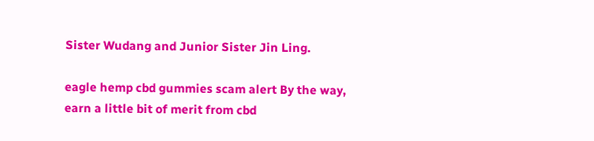Sister Wudang and Junior Sister Jin Ling.

eagle hemp cbd gummies scam alert By the way, earn a little bit of merit from cbd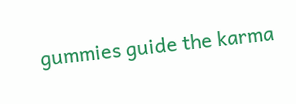gummies guide the karma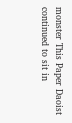monster This Paper Daoist continued to sit in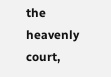the heavenly court,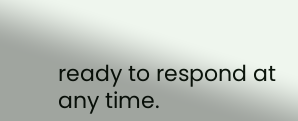ready to respond at any time.